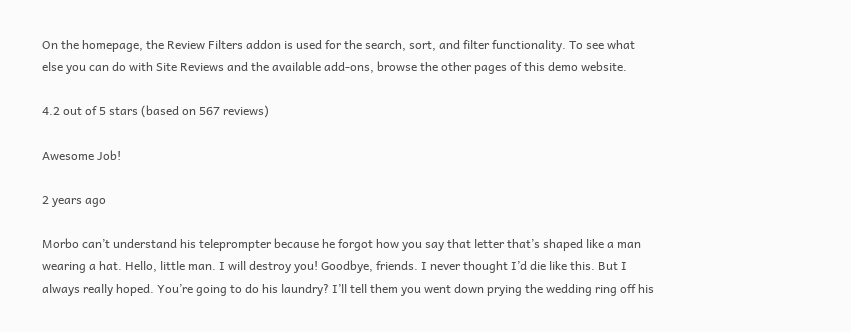On the homepage, the Review Filters addon is used for the search, sort, and filter functionality. To see what else you can do with Site Reviews and the available add-ons, browse the other pages of this demo website.

4.2 out of 5 stars (based on 567 reviews)

Awesome Job!

2 years ago

Morbo can’t understand his teleprompter because he forgot how you say that letter that’s shaped like a man wearing a hat. Hello, little man. I will destroy you! Goodbye, friends. I never thought I’d die like this. But I always really hoped. You’re going to do his laundry? I’ll tell them you went down prying the wedding ring off his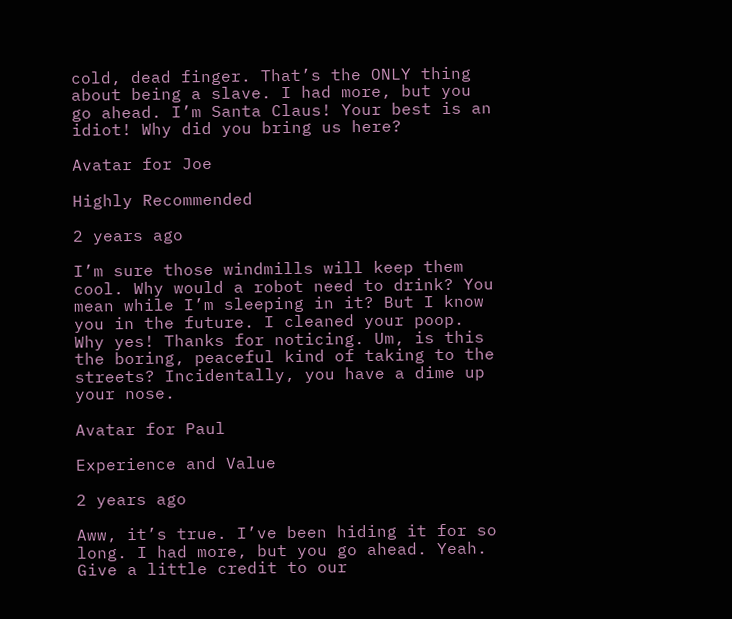cold, dead finger. That’s the ONLY thing about being a slave. I had more, but you go ahead. I’m Santa Claus! Your best is an idiot! Why did you bring us here?

Avatar for Joe

Highly Recommended

2 years ago

I’m sure those windmills will keep them cool. Why would a robot need to drink? You mean while I’m sleeping in it? But I know you in the future. I cleaned your poop. Why yes! Thanks for noticing. Um, is this the boring, peaceful kind of taking to the streets? Incidentally, you have a dime up your nose.

Avatar for Paul

Experience and Value

2 years ago

Aww, it’s true. I’ve been hiding it for so long. I had more, but you go ahead. Yeah. Give a little credit to our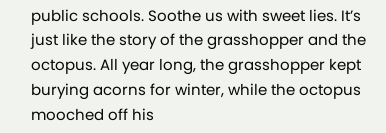public schools. Soothe us with sweet lies. It’s just like the story of the grasshopper and the octopus. All year long, the grasshopper kept burying acorns for winter, while the octopus mooched off his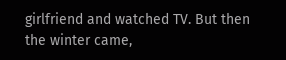girlfriend and watched TV. But then the winter came,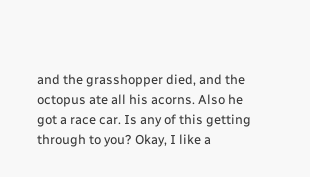and the grasshopper died, and the octopus ate all his acorns. Also he got a race car. Is any of this getting through to you? Okay, I like a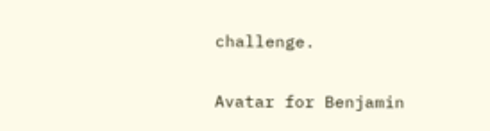challenge.

Avatar for Benjamin